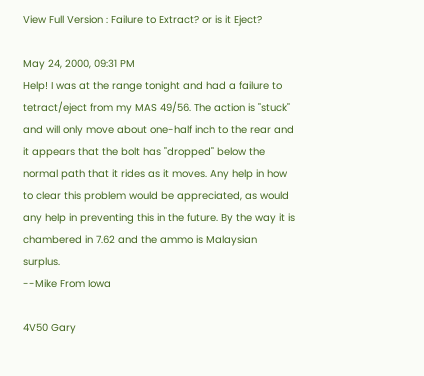View Full Version : Failure to Extract? or is it Eject?

May 24, 2000, 09:31 PM
Help! I was at the range tonight and had a failure to tetract/eject from my MAS 49/56. The action is "stuck" and will only move about one-half inch to the rear and it appears that the bolt has "dropped" below the normal path that it rides as it moves. Any help in how to clear this problem would be appreciated, as would any help in preventing this in the future. By the way it is chambered in 7.62 and the ammo is Malaysian surplus.
--Mike From Iowa

4V50 Gary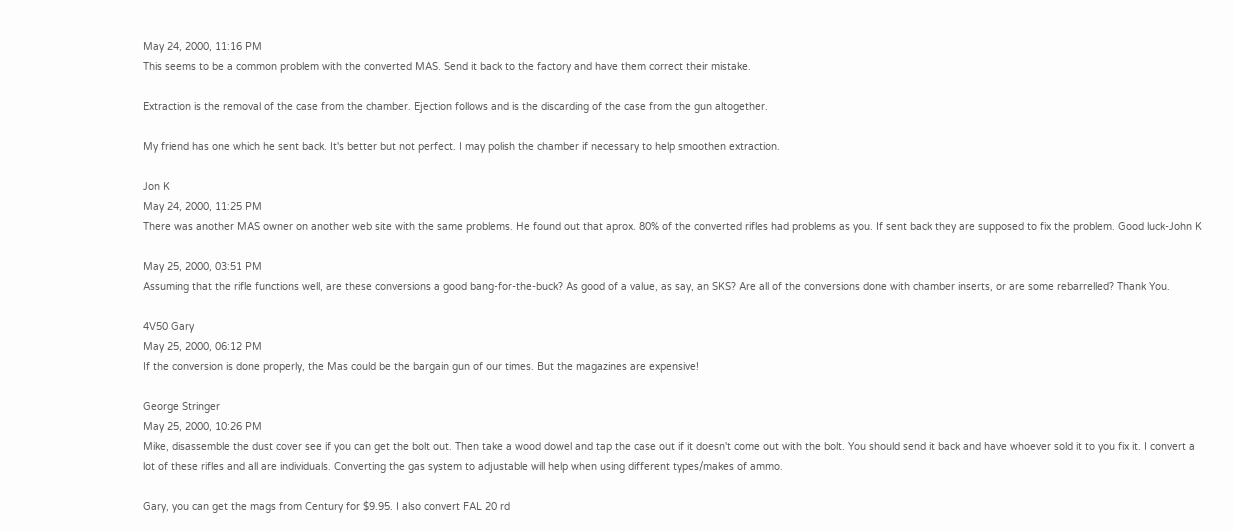May 24, 2000, 11:16 PM
This seems to be a common problem with the converted MAS. Send it back to the factory and have them correct their mistake.

Extraction is the removal of the case from the chamber. Ejection follows and is the discarding of the case from the gun altogether.

My friend has one which he sent back. It's better but not perfect. I may polish the chamber if necessary to help smoothen extraction.

Jon K
May 24, 2000, 11:25 PM
There was another MAS owner on another web site with the same problems. He found out that aprox. 80% of the converted rifles had problems as you. If sent back they are supposed to fix the problem. Good luck-John K

May 25, 2000, 03:51 PM
Assuming that the rifle functions well, are these conversions a good bang-for-the-buck? As good of a value, as say, an SKS? Are all of the conversions done with chamber inserts, or are some rebarrelled? Thank You.

4V50 Gary
May 25, 2000, 06:12 PM
If the conversion is done properly, the Mas could be the bargain gun of our times. But the magazines are expensive!

George Stringer
May 25, 2000, 10:26 PM
Mike, disassemble the dust cover see if you can get the bolt out. Then take a wood dowel and tap the case out if it doesn't come out with the bolt. You should send it back and have whoever sold it to you fix it. I convert a lot of these rifles and all are individuals. Converting the gas system to adjustable will help when using different types/makes of ammo.

Gary, you can get the mags from Century for $9.95. I also convert FAL 20 rd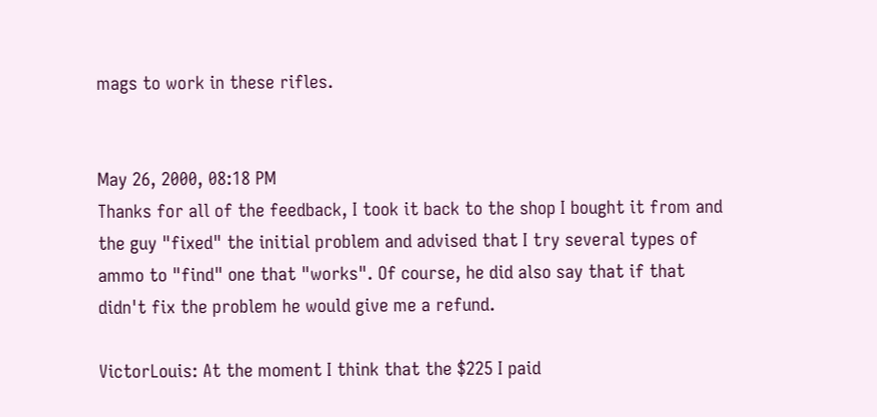mags to work in these rifles.


May 26, 2000, 08:18 PM
Thanks for all of the feedback, I took it back to the shop I bought it from and the guy "fixed" the initial problem and advised that I try several types of ammo to "find" one that "works". Of course, he did also say that if that didn't fix the problem he would give me a refund.

VictorLouis: At the moment I think that the $225 I paid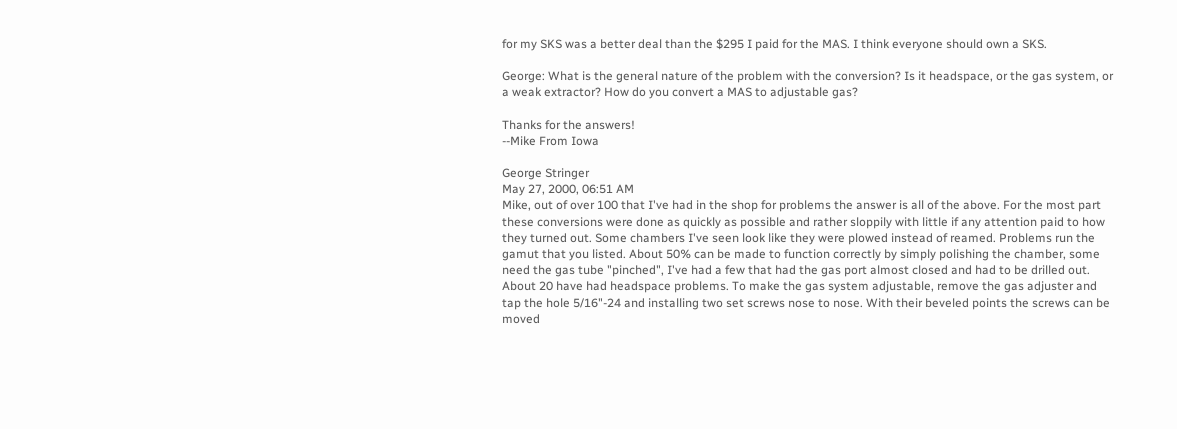for my SKS was a better deal than the $295 I paid for the MAS. I think everyone should own a SKS.

George: What is the general nature of the problem with the conversion? Is it headspace, or the gas system, or a weak extractor? How do you convert a MAS to adjustable gas?

Thanks for the answers!
--Mike From Iowa

George Stringer
May 27, 2000, 06:51 AM
Mike, out of over 100 that I've had in the shop for problems the answer is all of the above. For the most part these conversions were done as quickly as possible and rather sloppily with little if any attention paid to how they turned out. Some chambers I've seen look like they were plowed instead of reamed. Problems run the gamut that you listed. About 50% can be made to function correctly by simply polishing the chamber, some need the gas tube "pinched", I've had a few that had the gas port almost closed and had to be drilled out. About 20 have had headspace problems. To make the gas system adjustable, remove the gas adjuster and tap the hole 5/16"-24 and installing two set screws nose to nose. With their beveled points the screws can be moved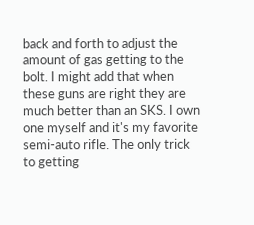back and forth to adjust the amount of gas getting to the bolt. I might add that when these guns are right they are much better than an SKS. I own one myself and it's my favorite semi-auto rifle. The only trick to getting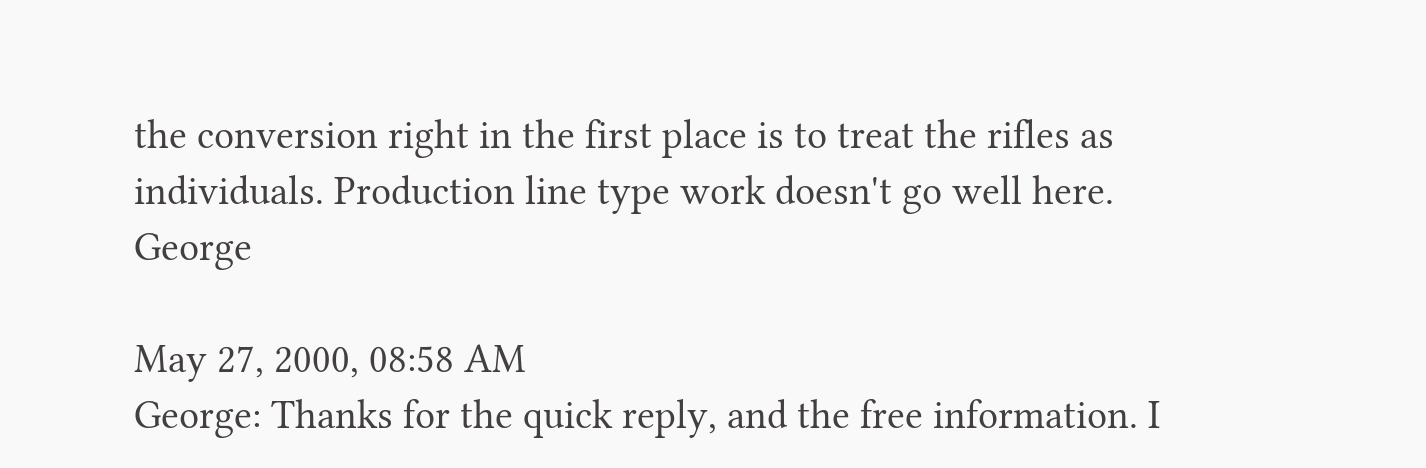the conversion right in the first place is to treat the rifles as individuals. Production line type work doesn't go well here. George

May 27, 2000, 08:58 AM
George: Thanks for the quick reply, and the free information. I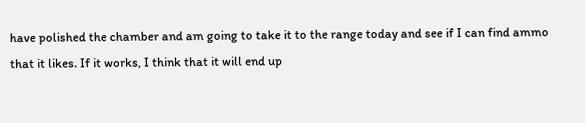have polished the chamber and am going to take it to the range today and see if I can find ammo that it likes. If it works, I think that it will end up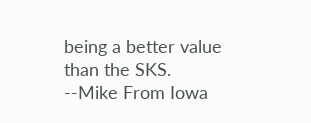being a better value than the SKS.
--Mike From Iowa